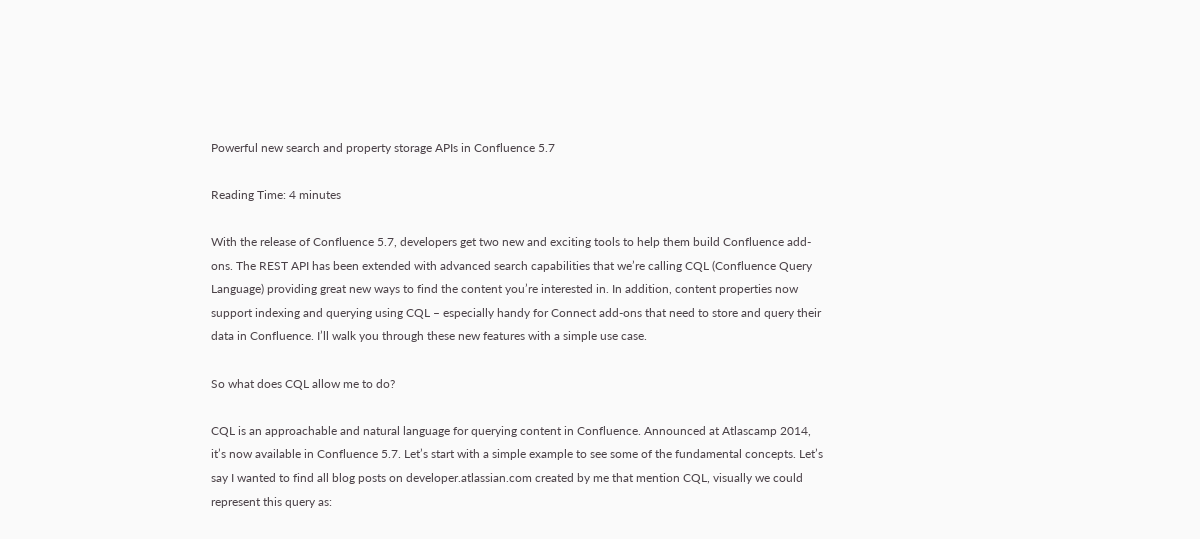Powerful new search and property storage APIs in Confluence 5.7

Reading Time: 4 minutes

With the release of Confluence 5.7, developers get two new and exciting tools to help them build Confluence add-ons. The REST API has been extended with advanced search capabilities that we’re calling CQL (Confluence Query Language) providing great new ways to find the content you’re interested in. In addition, content properties now support indexing and querying using CQL – especially handy for Connect add-ons that need to store and query their data in Confluence. I’ll walk you through these new features with a simple use case.

So what does CQL allow me to do?

CQL is an approachable and natural language for querying content in Confluence. Announced at Atlascamp 2014, it’s now available in Confluence 5.7. Let’s start with a simple example to see some of the fundamental concepts. Let’s say I wanted to find all blog posts on developer.atlassian.com created by me that mention CQL, visually we could represent this query as: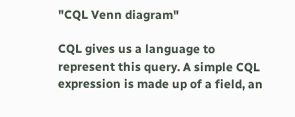"CQL Venn diagram"

CQL gives us a language to represent this query. A simple CQL expression is made up of a field, an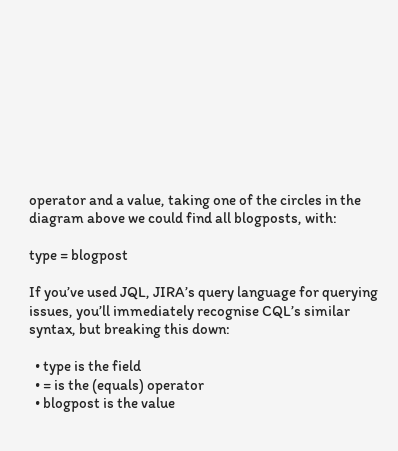operator and a value, taking one of the circles in the diagram above we could find all blogposts, with:

type = blogpost

If you’ve used JQL, JIRA’s query language for querying issues, you’ll immediately recognise CQL’s similar syntax, but breaking this down:

  • type is the field
  • = is the (equals) operator
  • blogpost is the value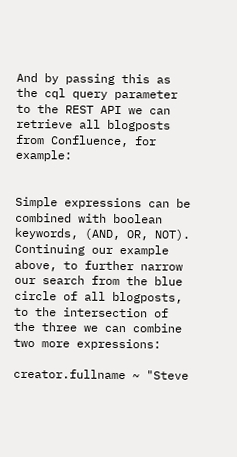And by passing this as the cql query parameter to the REST API we can retrieve all blogposts from Confluence, for example:


Simple expressions can be combined with boolean keywords, (AND, OR, NOT). Continuing our example above, to further narrow our search from the blue circle of all blogposts, to the intersection of the three we can combine two more expressions:

creator.fullname ~ "Steve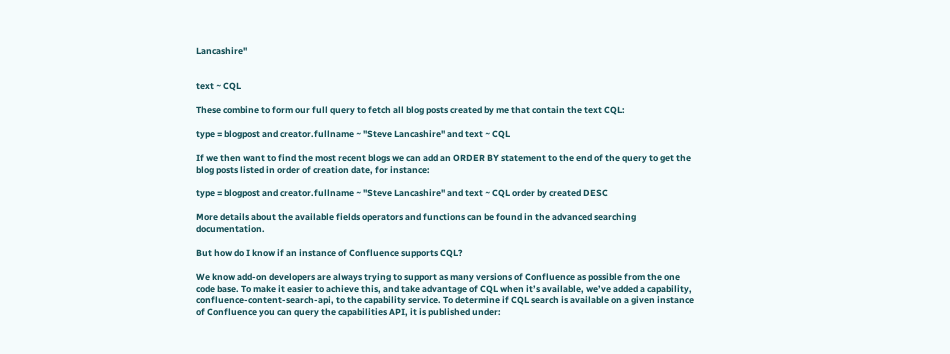Lancashire"


text ~ CQL

These combine to form our full query to fetch all blog posts created by me that contain the text CQL:

type = blogpost and creator.fullname ~ "Steve Lancashire" and text ~ CQL

If we then want to find the most recent blogs we can add an ORDER BY statement to the end of the query to get the blog posts listed in order of creation date, for instance:

type = blogpost and creator.fullname ~ "Steve Lancashire" and text ~ CQL order by created DESC

More details about the available fields operators and functions can be found in the advanced searching documentation.

But how do I know if an instance of Confluence supports CQL?

We know add-on developers are always trying to support as many versions of Confluence as possible from the one code base. To make it easier to achieve this, and take advantage of CQL when it’s available, we’ve added a capability, confluence-content-search-api, to the capability service. To determine if CQL search is available on a given instance of Confluence you can query the capabilities API, it is published under: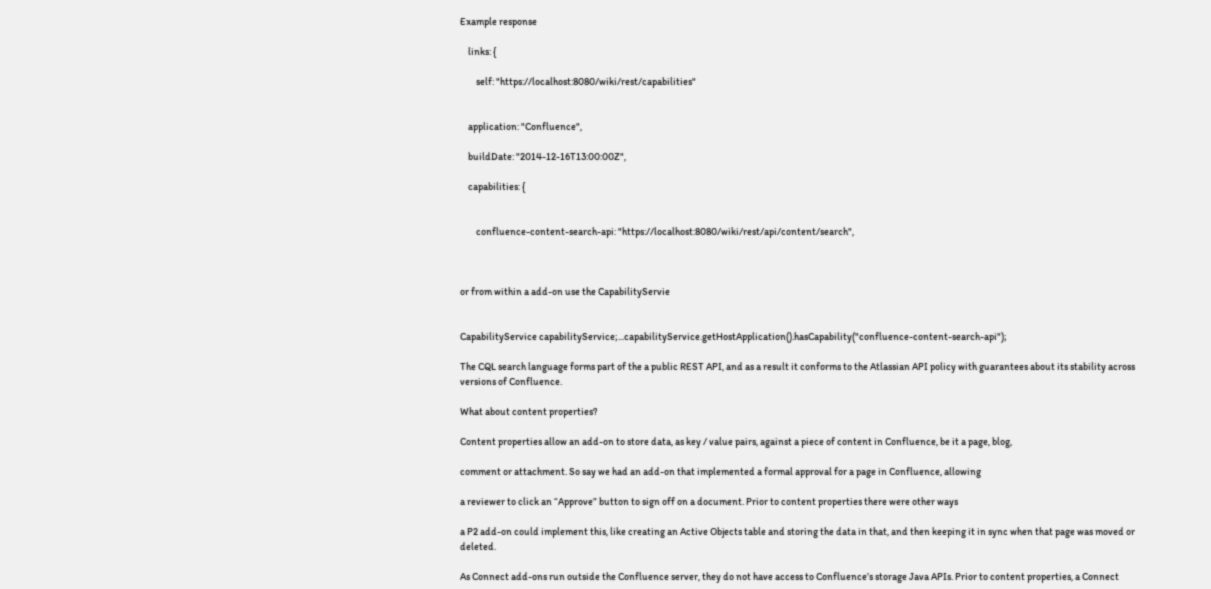Example response

    links: {

        self: "https://localhost:8080/wiki/rest/capabilities"


    application: "Confluence",

    buildDate: "2014-12-16T13:00:00Z",

    capabilities: {


        confluence-content-search-api: "https://localhost:8080/wiki/rest/api/content/search",



or from within a add-on use the CapabilityServie


CapabilityService capabilityService;...capabilityService.getHostApplication().hasCapability("confluence-content-search-api");

The CQL search language forms part of the a public REST API, and as a result it conforms to the Atlassian API policy with guarantees about its stability across versions of Confluence.

What about content properties?

Content properties allow an add-on to store data, as key / value pairs, against a piece of content in Confluence, be it a page, blog,

comment or attachment. So say we had an add-on that implemented a formal approval for a page in Confluence, allowing

a reviewer to click an “Approve” button to sign off on a document. Prior to content properties there were other ways

a P2 add-on could implement this, like creating an Active Objects table and storing the data in that, and then keeping it in sync when that page was moved or deleted.

As Connect add-ons run outside the Confluence server, they do not have access to Confluence’s storage Java APIs. Prior to content properties, a Connect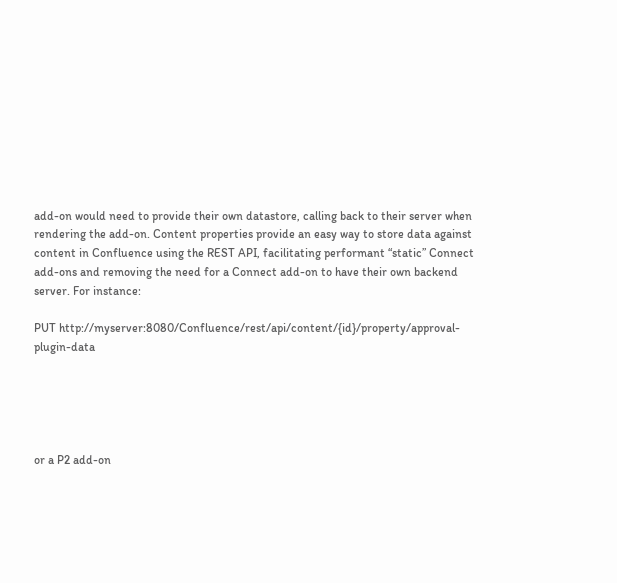add-on would need to provide their own datastore, calling back to their server when rendering the add-on. Content properties provide an easy way to store data against content in Confluence using the REST API, facilitating performant “static” Connect add-ons and removing the need for a Connect add-on to have their own backend server. For instance:

PUT http://myserver:8080/Confluence/rest/api/content/{id}/property/approval-plugin-data





or a P2 add-on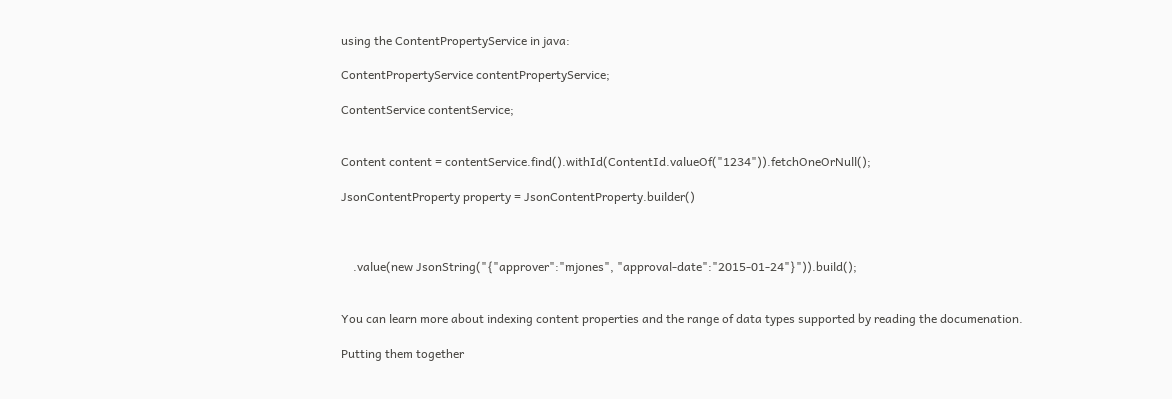using the ContentPropertyService in java:

ContentPropertyService contentPropertyService;

ContentService contentService;


Content content = contentService.find().withId(ContentId.valueOf("1234")).fetchOneOrNull();

JsonContentProperty property = JsonContentProperty.builder()



    .value(new JsonString("{"approver":"mjones", "approval-date":"2015-01-24"}")).build();


You can learn more about indexing content properties and the range of data types supported by reading the documenation.

Putting them together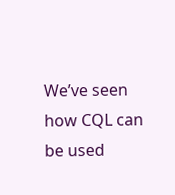We’ve seen how CQL can be used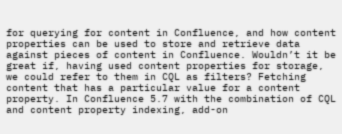for querying for content in Confluence, and how content properties can be used to store and retrieve data against pieces of content in Confluence. Wouldn’t it be great if, having used content properties for storage, we could refer to them in CQL as filters? Fetching content that has a particular value for a content property. In Confluence 5.7 with the combination of CQL and content property indexing, add-on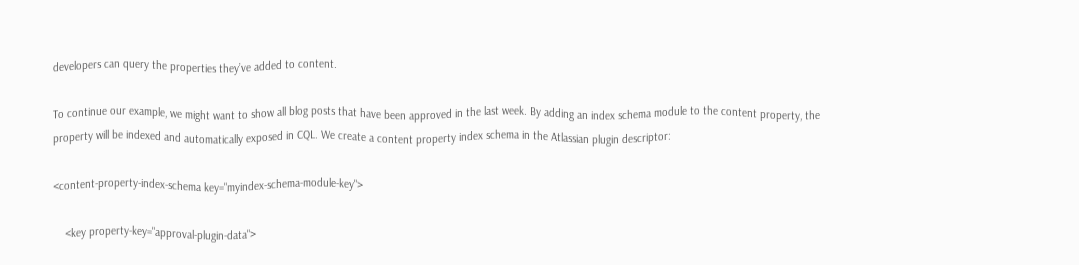developers can query the properties they’ve added to content.

To continue our example, we might want to show all blog posts that have been approved in the last week. By adding an index schema module to the content property, the property will be indexed and automatically exposed in CQL. We create a content property index schema in the Atlassian plugin descriptor:

<content-property-index-schema key="myindex-schema-module-key">

    <key property-key="approval-plugin-data">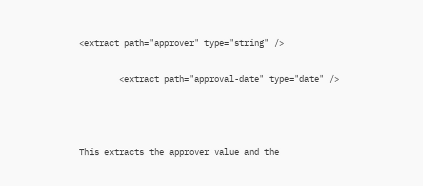<extract path="approver" type="string" />

        <extract path="approval-date" type="date" />



This extracts the approver value and the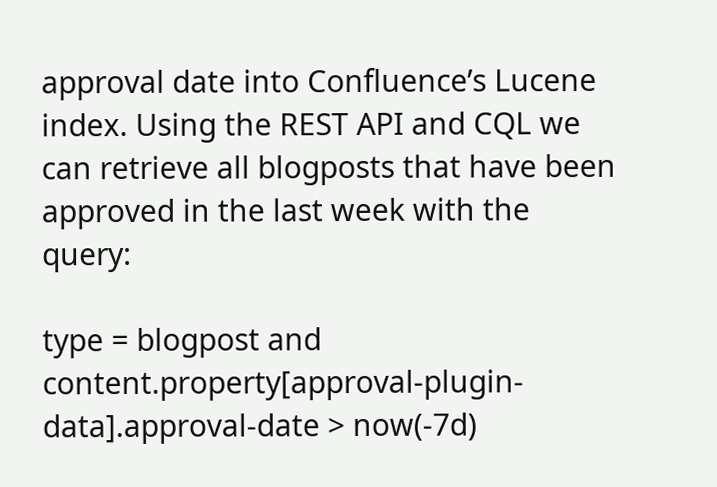approval date into Confluence’s Lucene index. Using the REST API and CQL we can retrieve all blogposts that have been approved in the last week with the query:

type = blogpost and content.property[approval-plugin-data].approval-date > now(-7d)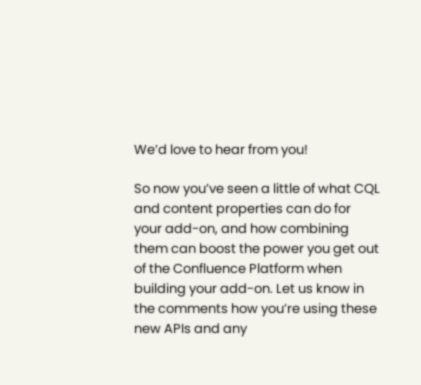We’d love to hear from you!

So now you’ve seen a little of what CQL and content properties can do for your add-on, and how combining them can boost the power you get out of the Confluence Platform when building your add-on. Let us know in the comments how you’re using these new APIs and any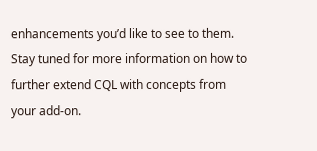enhancements you’d like to see to them. Stay tuned for more information on how to further extend CQL with concepts from your add-on.